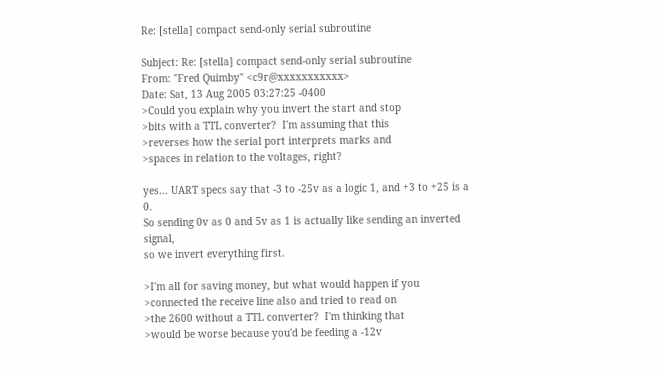Re: [stella] compact send-only serial subroutine

Subject: Re: [stella] compact send-only serial subroutine
From: "Fred Quimby" <c9r@xxxxxxxxxxx>
Date: Sat, 13 Aug 2005 03:27:25 -0400
>Could you explain why you invert the start and stop
>bits with a TTL converter?  I'm assuming that this
>reverses how the serial port interprets marks and
>spaces in relation to the voltages, right?

yes... UART specs say that -3 to -25v as a logic 1, and +3 to +25 is a 0.
So sending 0v as 0 and 5v as 1 is actually like sending an inverted signal,
so we invert everything first.

>I'm all for saving money, but what would happen if you
>connected the receive line also and tried to read on
>the 2600 without a TTL converter?  I'm thinking that
>would be worse because you'd be feeding a -12v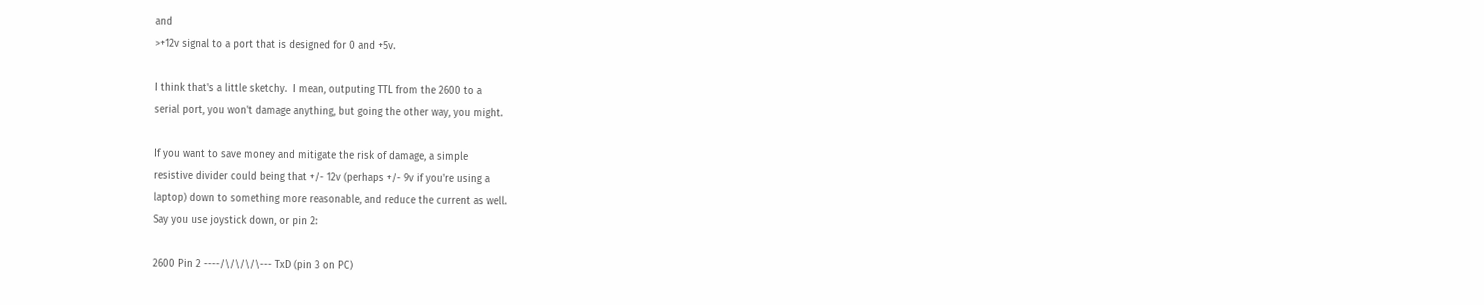and
>+12v signal to a port that is designed for 0 and +5v.

I think that's a little sketchy.  I mean, outputing TTL from the 2600 to a
serial port, you won't damage anything, but going the other way, you might.

If you want to save money and mitigate the risk of damage, a simple
resistive divider could being that +/- 12v (perhaps +/- 9v if you're using a
laptop) down to something more reasonable, and reduce the current as well.
Say you use joystick down, or pin 2:

2600 Pin 2 ----/\/\/\/\--- TxD (pin 3 on PC)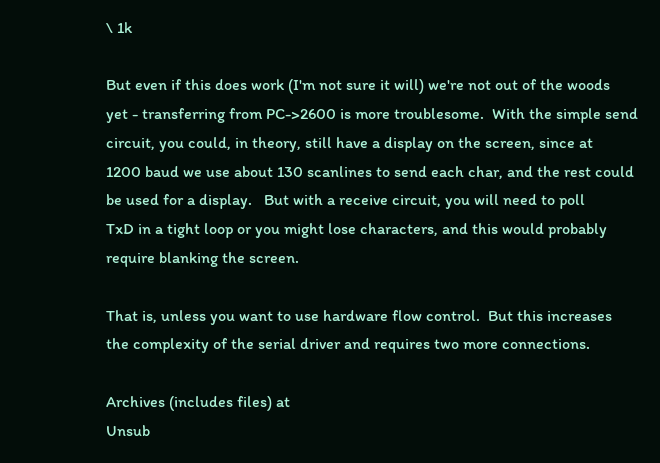\ 1k

But even if this does work (I'm not sure it will) we're not out of the woods
yet - transferring from PC->2600 is more troublesome.  With the simple send
circuit, you could, in theory, still have a display on the screen, since at
1200 baud we use about 130 scanlines to send each char, and the rest could
be used for a display.   But with a receive circuit, you will need to poll
TxD in a tight loop or you might lose characters, and this would probably
require blanking the screen.

That is, unless you want to use hardware flow control.  But this increases
the complexity of the serial driver and requires two more connections.

Archives (includes files) at
Unsub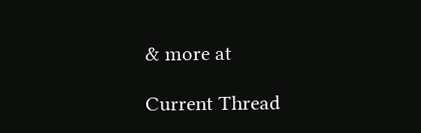& more at

Current Thread